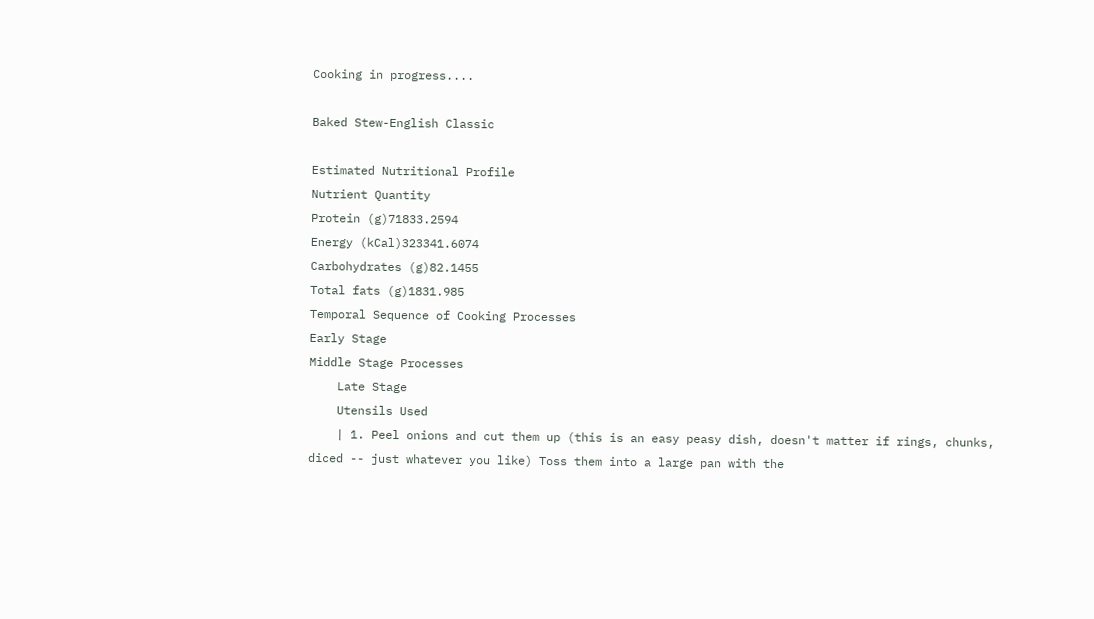Cooking in progress....

Baked Stew-English Classic

Estimated Nutritional Profile
Nutrient Quantity
Protein (g)71833.2594
Energy (kCal)323341.6074
Carbohydrates (g)82.1455
Total fats (g)1831.985
Temporal Sequence of Cooking Processes
Early Stage
Middle Stage Processes
    Late Stage
    Utensils Used
    | 1. Peel onions and cut them up (this is an easy peasy dish, doesn't matter if rings, chunks, diced -- just whatever you like) Toss them into a large pan with the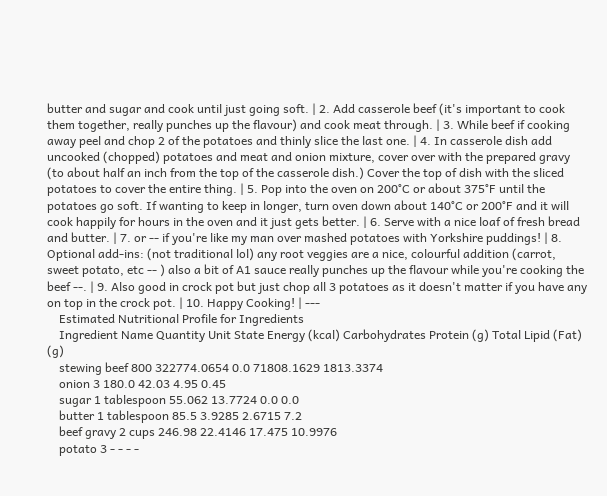butter and sugar and cook until just going soft. | 2. Add casserole beef (it's important to cook them together, really punches up the flavour) and cook meat through. | 3. While beef if cooking away peel and chop 2 of the potatoes and thinly slice the last one. | 4. In casserole dish add uncooked (chopped) potatoes and meat and onion mixture, cover over with the prepared gravy (to about half an inch from the top of the casserole dish.) Cover the top of dish with the sliced potatoes to cover the entire thing. | 5. Pop into the oven on 200°C or about 375°F until the potatoes go soft. If wanting to keep in longer, turn oven down about 140°C or 200°F and it will cook happily for hours in the oven and it just gets better. | 6. Serve with a nice loaf of fresh bread and butter. | 7. or -- if you're like my man over mashed potatoes with Yorkshire puddings! | 8. Optional add-ins: (not traditional lol) any root veggies are a nice, colourful addition (carrot, sweet potato, etc -- ) also a bit of A1 sauce really punches up the flavour while you're cooking the beef --. | 9. Also good in crock pot but just chop all 3 potatoes as it doesn't matter if you have any on top in the crock pot. | 10. Happy Cooking! | ---
    Estimated Nutritional Profile for Ingredients
    Ingredient Name Quantity Unit State Energy (kcal) Carbohydrates Protein (g) Total Lipid (Fat) (g)
    stewing beef 800 322774.0654 0.0 71808.1629 1813.3374
    onion 3 180.0 42.03 4.95 0.45
    sugar 1 tablespoon 55.062 13.7724 0.0 0.0
    butter 1 tablespoon 85.5 3.9285 2.6715 7.2
    beef gravy 2 cups 246.98 22.4146 17.475 10.9976
    potato 3 - - - -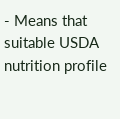- Means that suitable USDA nutrition profile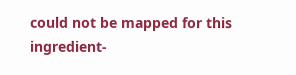could not be mapped for this ingredient-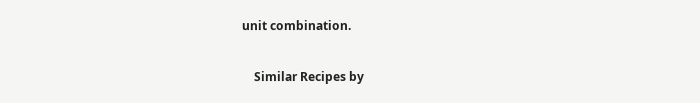unit combination.

    Similar Recipes by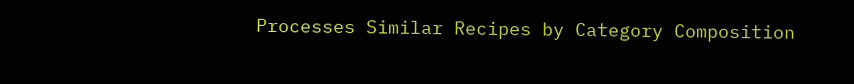Processes Similar Recipes by Category Composition